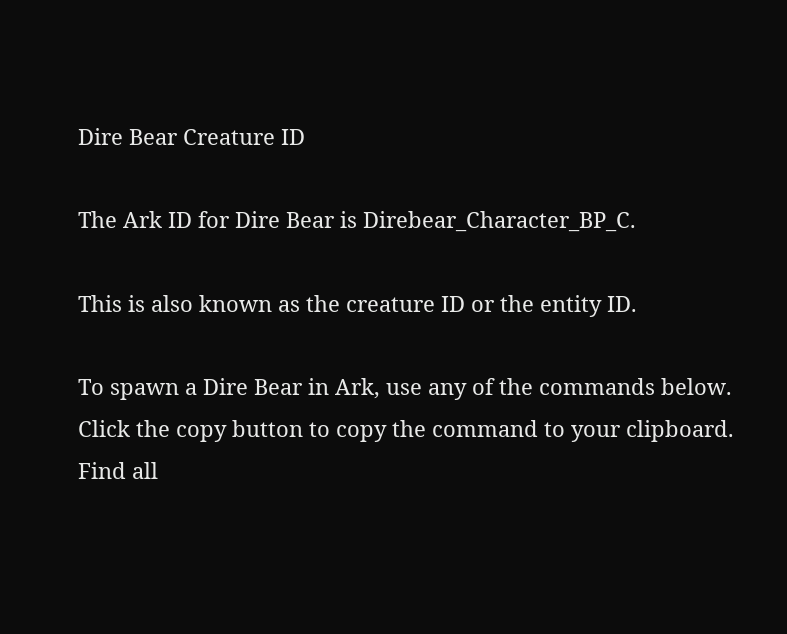Dire Bear Creature ID

The Ark ID for Dire Bear is Direbear_Character_BP_C.

This is also known as the creature ID or the entity ID.

To spawn a Dire Bear in Ark, use any of the commands below. Click the copy button to copy the command to your clipboard. Find all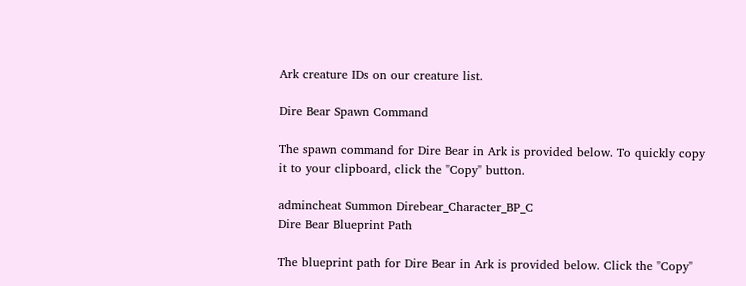Ark creature IDs on our creature list.

Dire Bear Spawn Command

The spawn command for Dire Bear in Ark is provided below. To quickly copy it to your clipboard, click the "Copy" button.

admincheat Summon Direbear_Character_BP_C
Dire Bear Blueprint Path

The blueprint path for Dire Bear in Ark is provided below. Click the "Copy"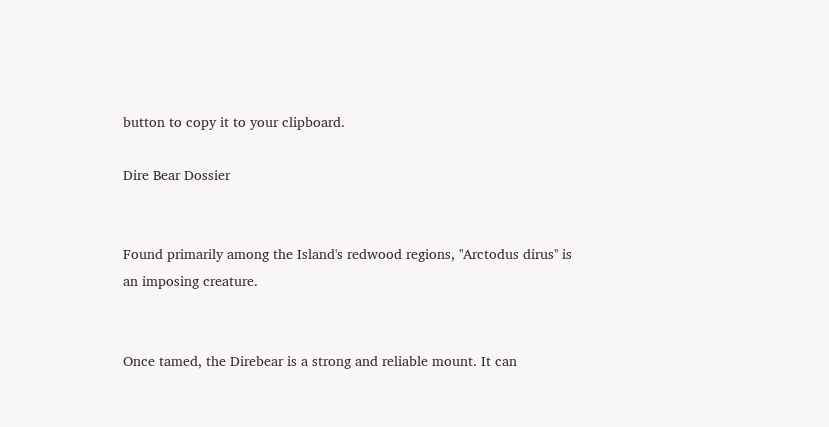button to copy it to your clipboard.

Dire Bear Dossier


Found primarily among the Island's redwood regions, ''Arctodus dirus'' is an imposing creature.


Once tamed, the Direbear is a strong and reliable mount. It can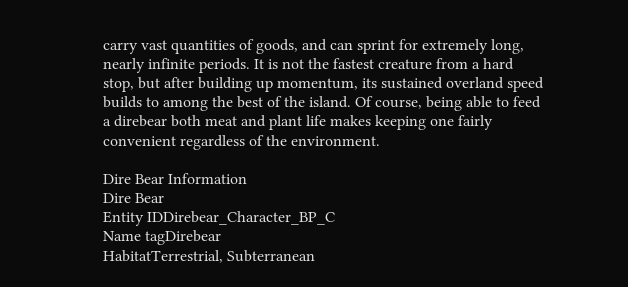carry vast quantities of goods, and can sprint for extremely long, nearly infinite periods. It is not the fastest creature from a hard stop, but after building up momentum, its sustained overland speed builds to among the best of the island. Of course, being able to feed a direbear both meat and plant life makes keeping one fairly convenient regardless of the environment.

Dire Bear Information
Dire Bear
Entity IDDirebear_Character_BP_C
Name tagDirebear
HabitatTerrestrial, Subterranean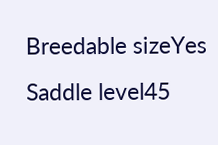Breedable sizeYes
Saddle level45